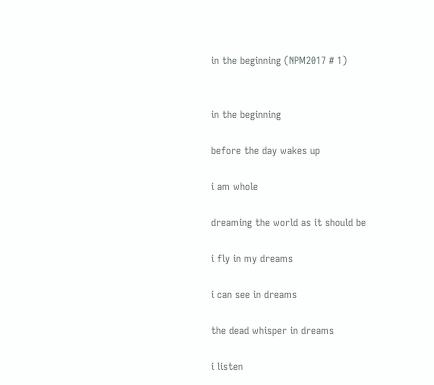in the beginning (NPM2017 # 1)


in the beginning

before the day wakes up

i am whole

dreaming the world as it should be

i fly in my dreams

i can see in dreams

the dead whisper in dreams

i listen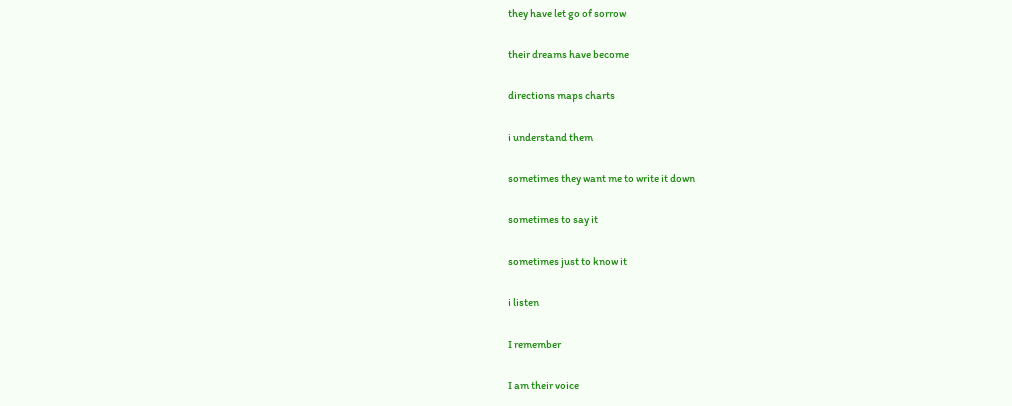they have let go of sorrow

their dreams have become

directions maps charts

i understand them

sometimes they want me to write it down

sometimes to say it

sometimes just to know it

i listen

I remember

I am their voice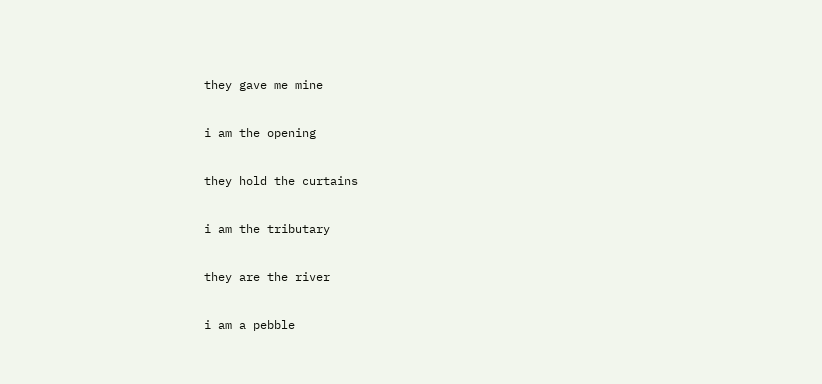they gave me mine

i am the opening

they hold the curtains

i am the tributary

they are the river

i am a pebble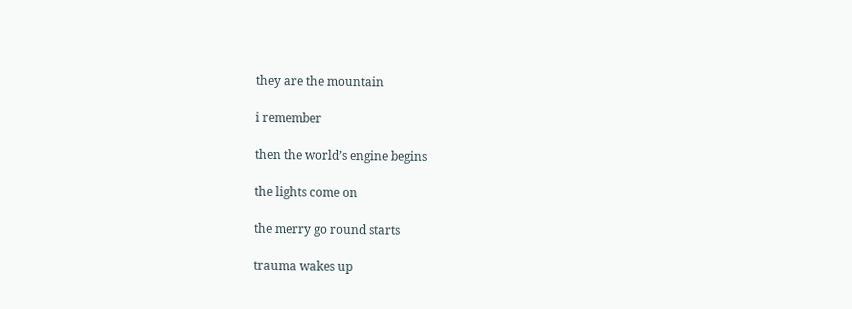they are the mountain

i remember

then the world’s engine begins

the lights come on

the merry go round starts

trauma wakes up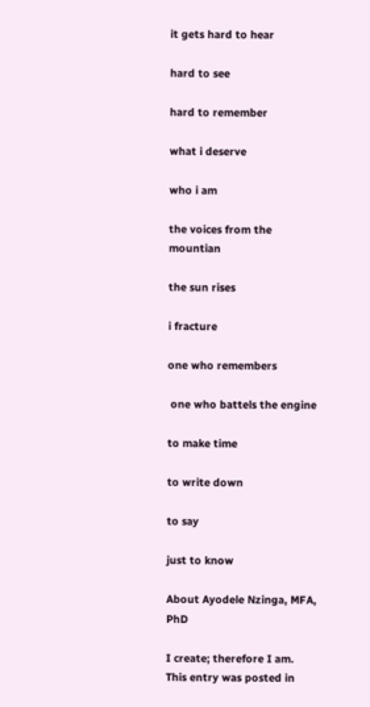it gets hard to hear

hard to see

hard to remember

what i deserve

who i am

the voices from the mountian

the sun rises

i fracture

one who remembers

 one who battels the engine

to make time

to write down

to say

just to know

About Ayodele Nzinga, MFA, PhD

I create; therefore I am.
This entry was posted in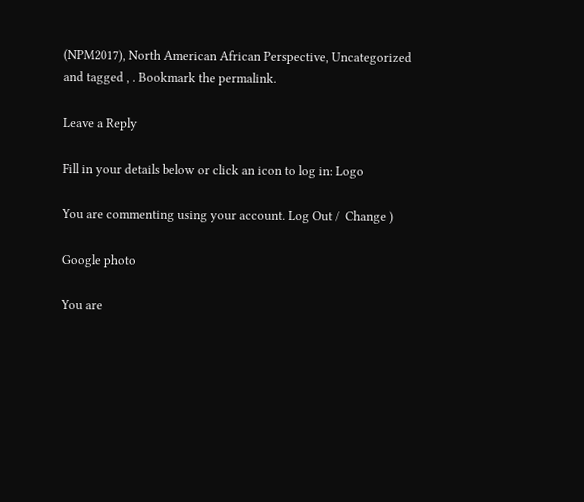(NPM2017), North American African Perspective, Uncategorized and tagged , . Bookmark the permalink.

Leave a Reply

Fill in your details below or click an icon to log in: Logo

You are commenting using your account. Log Out /  Change )

Google photo

You are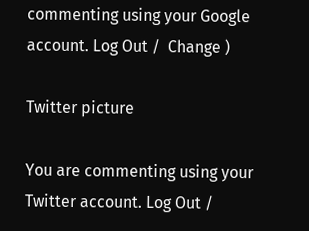commenting using your Google account. Log Out /  Change )

Twitter picture

You are commenting using your Twitter account. Log Out /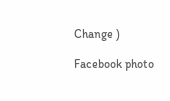Change )

Facebook photo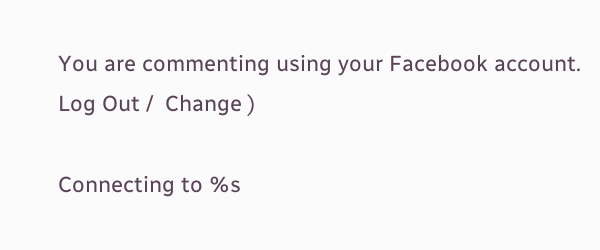You are commenting using your Facebook account. Log Out /  Change )

Connecting to %s